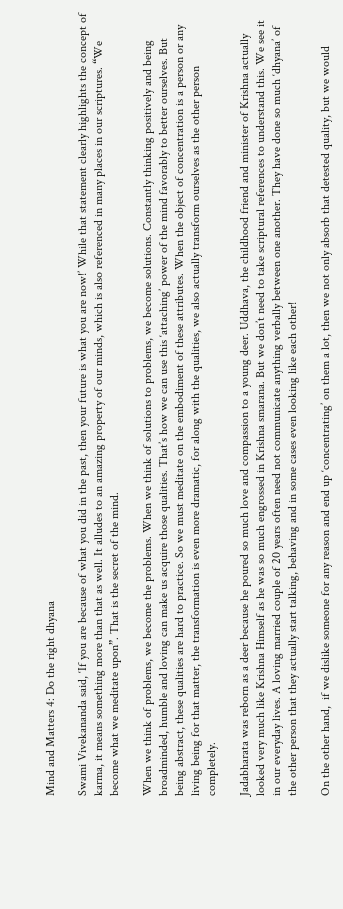Mind and Matters 4: Do the right dhyana

Swami Vivekananda said, ‘If you are because of what you did in the past, then your future is what you are now!’ While that statement clearly highlights the concept of karma, it means something more than that as well. It alludes to an amazing property of our minds, which is also referenced in many places in our scriptures. “We become what we meditate upon”. That is the secret of the mind.

When we think of problems, we become the problems. When we think of solutions to problems, we become solutions. Constantly thinking positively and being broadminded, humble and loving can make us acquire those qualities. That’s how we can use this ‘attaching’ power of the mind favorably to better ourselves. But being abstract, these qualities are hard to practice. So we must meditate on the embodiment of these attributes. When the object of concentration is a person or any living being for that matter, the transformation is even more dramatic, for along with the qualities, we also actually transform ourselves as the other person completely.

Jadabharata was reborn as a deer because he poured so much love and compassion to a young deer. Uddhava, the childhood friend and minister of Krishna actually looked very much like Krishna Himself as he was so much engrossed in Krishna smarana. But we don’t need to take scriptural references to understand this. We see it in our everyday lives. A loving married couple of 20 years often need not communicate anything verbally between one another. They have done so much ‘dhyana’ of the other person that they actually start talking, behaving and in some cases even looking like each other!

On the other hand,  if we dislike someone for any reason and end up ‘concentrating’ on them a lot, then we not only absorb that detested quality, but we would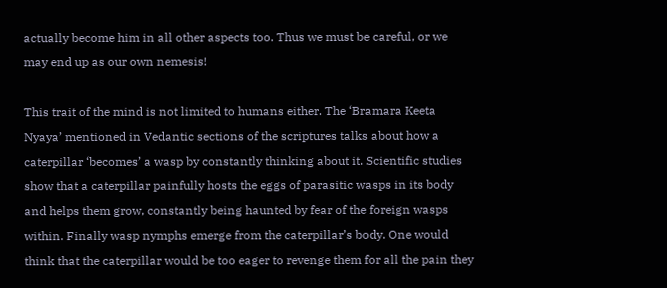actually become him in all other aspects too. Thus we must be careful, or we may end up as our own nemesis!

This trait of the mind is not limited to humans either. The ‘Bramara Keeta Nyaya’ mentioned in Vedantic sections of the scriptures talks about how a caterpillar ‘becomes’ a wasp by constantly thinking about it. Scientific studies show that a caterpillar painfully hosts the eggs of parasitic wasps in its body and helps them grow, constantly being haunted by fear of the foreign wasps within. Finally wasp nymphs emerge from the caterpillar’s body. One would think that the caterpillar would be too eager to revenge them for all the pain they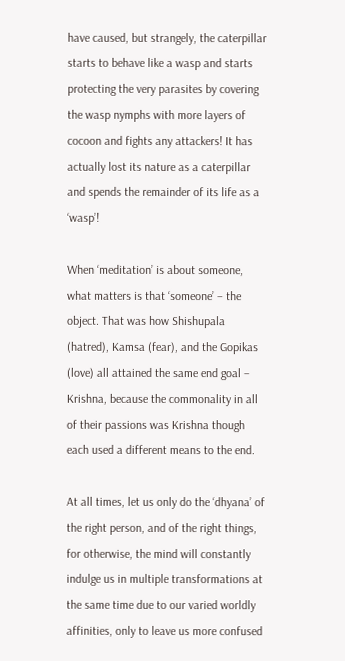have caused, but strangely, the caterpillar starts to behave like a wasp and starts protecting the very parasites by covering the wasp nymphs with more layers of cocoon and fights any attackers! It has actually lost its nature as a caterpillar and spends the remainder of its life as a ‘wasp’!

When ‘meditation’ is about someone, what matters is that ‘someone’ – the object. That was how Shishupala (hatred), Kamsa (fear), and the Gopikas (love) all attained the same end goal – Krishna, because the commonality in all of their passions was Krishna though each used a different means to the end.

At all times, let us only do the ‘dhyana’ of the right person, and of the right things, for otherwise, the mind will constantly indulge us in multiple transformations at the same time due to our varied worldly affinities, only to leave us more confused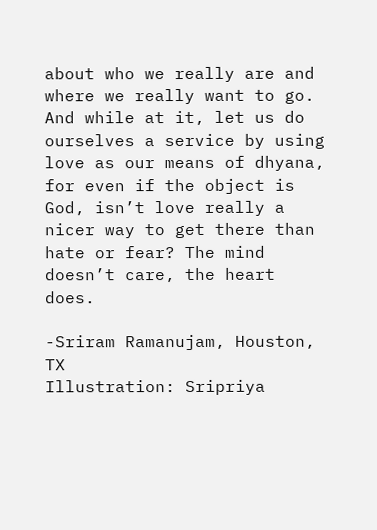about who we really are and where we really want to go. And while at it, let us do ourselves a service by using love as our means of dhyana, for even if the object is God, isn’t love really a nicer way to get there than hate or fear? The mind doesn’t care, the heart does.

-Sriram Ramanujam, Houston, TX
Illustration: Sripriya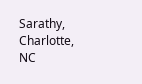Sarathy, Charlotte, NC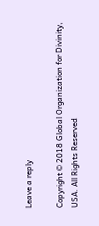Leave a reply

Copyright © 2018 Global Organization for Divinity, USA. All Rights Reserved